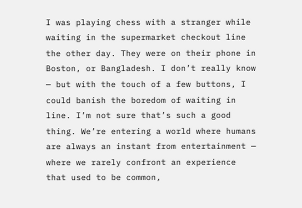I was playing chess with a stranger while waiting in the supermarket checkout line the other day. They were on their phone in Boston, or Bangladesh. I don’t really know — but with the touch of a few buttons, I could banish the boredom of waiting in line. I’m not sure that’s such a good thing. We’re entering a world where humans are always an instant from entertainment — where we rarely confront an experience that used to be common,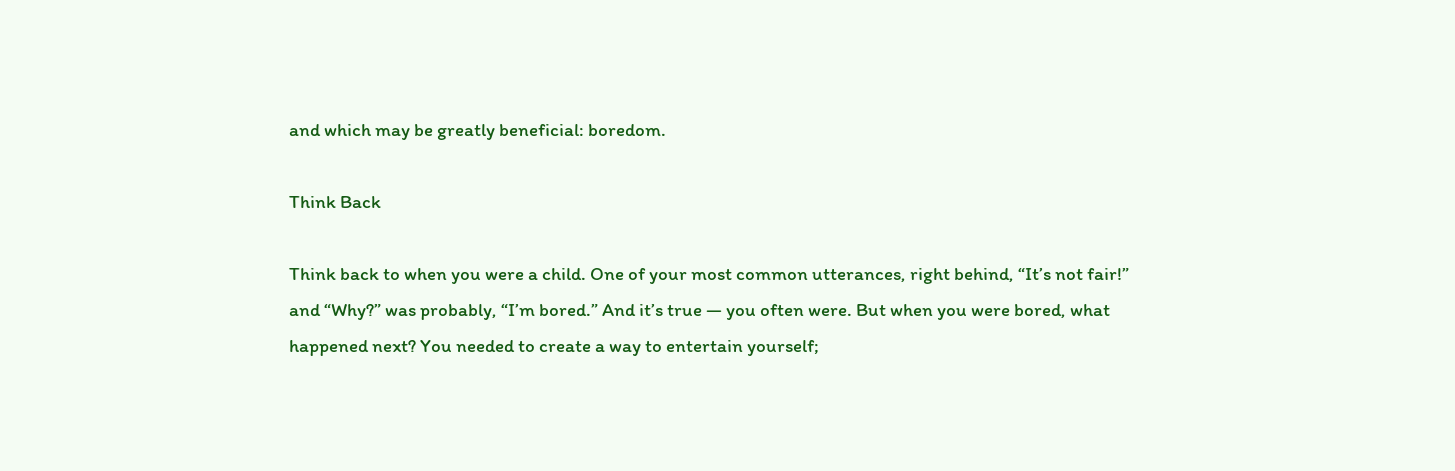and which may be greatly beneficial: boredom.

Think Back

Think back to when you were a child. One of your most common utterances, right behind, “It’s not fair!” and “Why?” was probably, “I’m bored.” And it’s true — you often were. But when you were bored, what happened next? You needed to create a way to entertain yourself;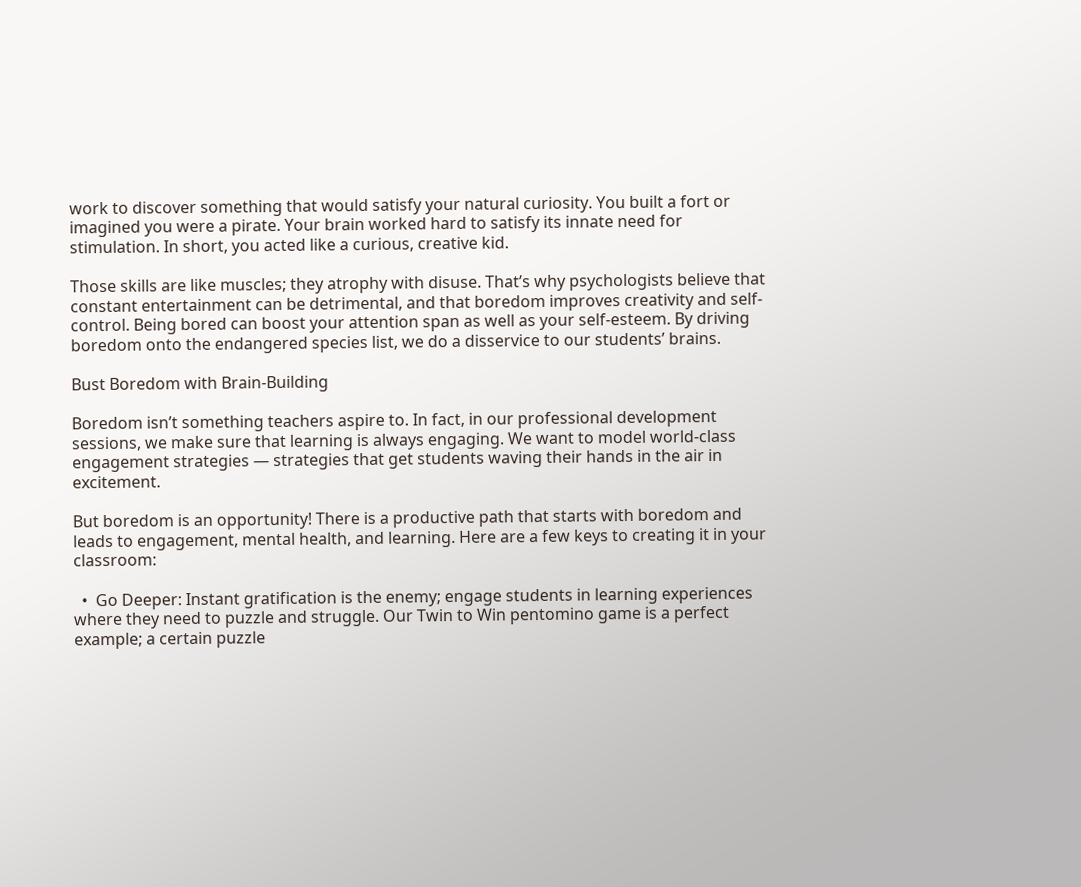work to discover something that would satisfy your natural curiosity. You built a fort or imagined you were a pirate. Your brain worked hard to satisfy its innate need for stimulation. In short, you acted like a curious, creative kid.

Those skills are like muscles; they atrophy with disuse. That’s why psychologists believe that constant entertainment can be detrimental, and that boredom improves creativity and self-control. Being bored can boost your attention span as well as your self-esteem. By driving boredom onto the endangered species list, we do a disservice to our students’ brains.

Bust Boredom with Brain-Building

Boredom isn’t something teachers aspire to. In fact, in our professional development sessions, we make sure that learning is always engaging. We want to model world-class engagement strategies — strategies that get students waving their hands in the air in excitement.

But boredom is an opportunity! There is a productive path that starts with boredom and leads to engagement, mental health, and learning. Here are a few keys to creating it in your classroom:

  •  Go Deeper: Instant gratification is the enemy; engage students in learning experiences where they need to puzzle and struggle. Our Twin to Win pentomino game is a perfect example; a certain puzzle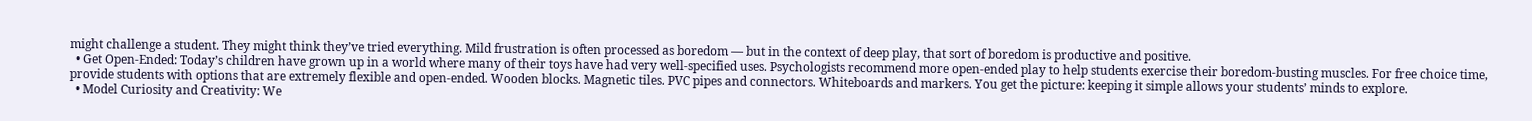might challenge a student. They might think they’ve tried everything. Mild frustration is often processed as boredom — but in the context of deep play, that sort of boredom is productive and positive.
  • Get Open-Ended: Today’s children have grown up in a world where many of their toys have had very well-specified uses. Psychologists recommend more open-ended play to help students exercise their boredom-busting muscles. For free choice time, provide students with options that are extremely flexible and open-ended. Wooden blocks. Magnetic tiles. PVC pipes and connectors. Whiteboards and markers. You get the picture: keeping it simple allows your students’ minds to explore.
  • Model Curiosity and Creativity: We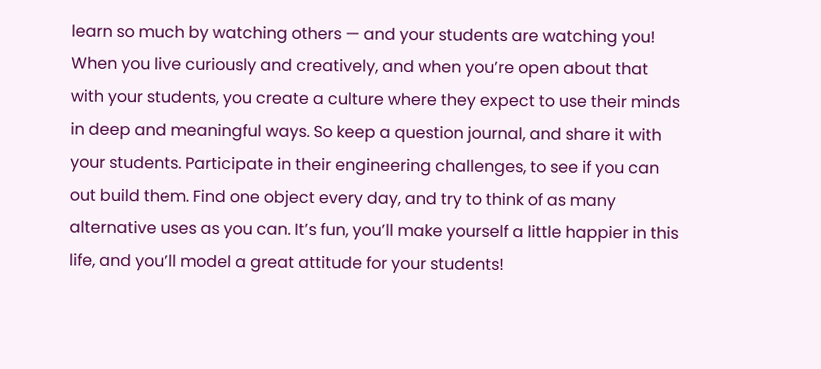learn so much by watching others — and your students are watching you! When you live curiously and creatively, and when you’re open about that with your students, you create a culture where they expect to use their minds in deep and meaningful ways. So keep a question journal, and share it with your students. Participate in their engineering challenges, to see if you can out build them. Find one object every day, and try to think of as many alternative uses as you can. It’s fun, you’ll make yourself a little happier in this life, and you’ll model a great attitude for your students!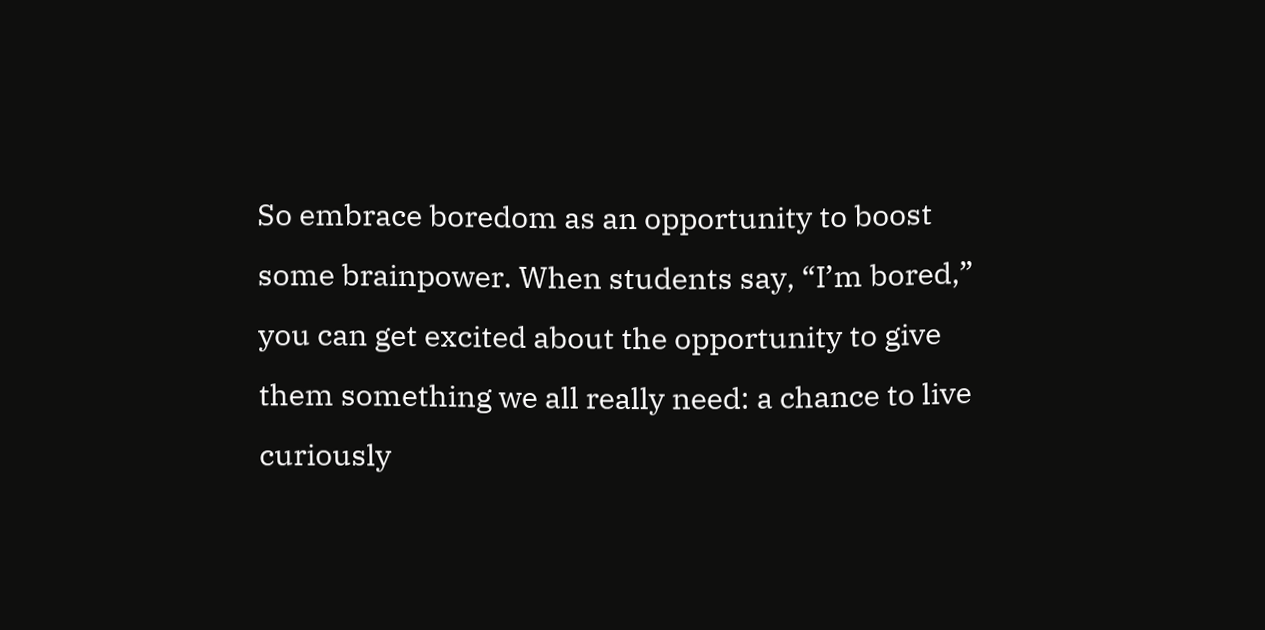So embrace boredom as an opportunity to boost some brainpower. When students say, “I’m bored,” you can get excited about the opportunity to give them something we all really need: a chance to live curiously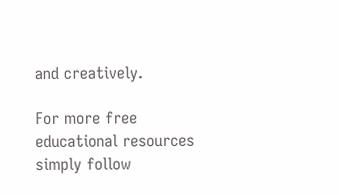and creatively.

For more free educational resources simply follow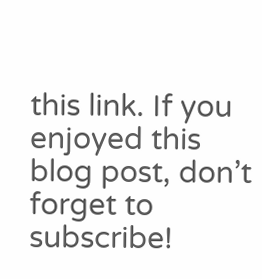this link. If you enjoyed this blog post, don’t forget to subscribe!